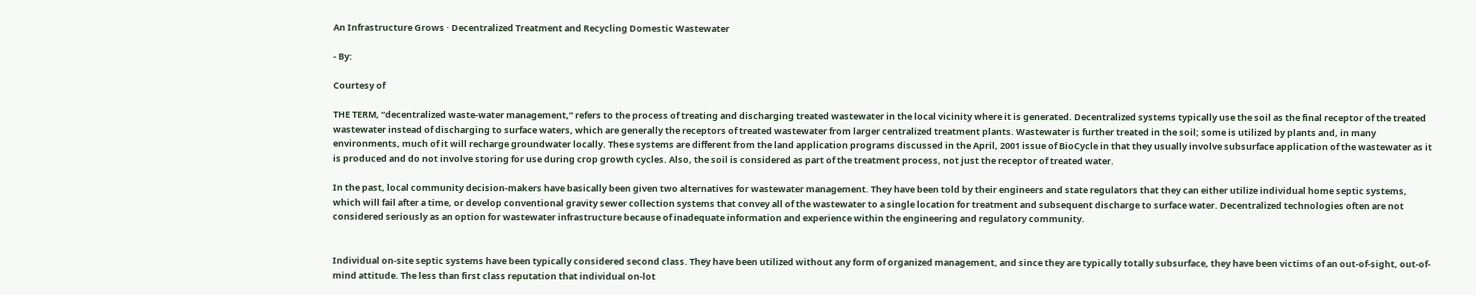An Infrastructure Grows · Decentralized Treatment and Recycling Domestic Wastewater

- By:

Courtesy of

THE TERM, “decentralized waste-water management,” refers to the process of treating and discharging treated wastewater in the local vicinity where it is generated. Decentralized systems typically use the soil as the final receptor of the treated wastewater instead of discharging to surface waters, which are generally the receptors of treated wastewater from larger centralized treatment plants. Wastewater is further treated in the soil; some is utilized by plants and, in many environments, much of it will recharge groundwater locally. These systems are different from the land application programs discussed in the April, 2001 issue of BioCycle in that they usually involve subsurface application of the wastewater as it is produced and do not involve storing for use during crop growth cycles. Also, the soil is considered as part of the treatment process, not just the receptor of treated water.

In the past, local community decision-makers have basically been given two alternatives for wastewater management. They have been told by their engineers and state regulators that they can either utilize individual home septic systems, which will fail after a time, or develop conventional gravity sewer collection systems that convey all of the wastewater to a single location for treatment and subsequent discharge to surface water. Decentralized technologies often are not considered seriously as an option for wastewater infrastructure because of inadequate information and experience within the engineering and regulatory community.


Individual on-site septic systems have been typically considered second class. They have been utilized without any form of organized management, and since they are typically totally subsurface, they have been victims of an out-of-sight, out-of-mind attitude. The less than first class reputation that individual on-lot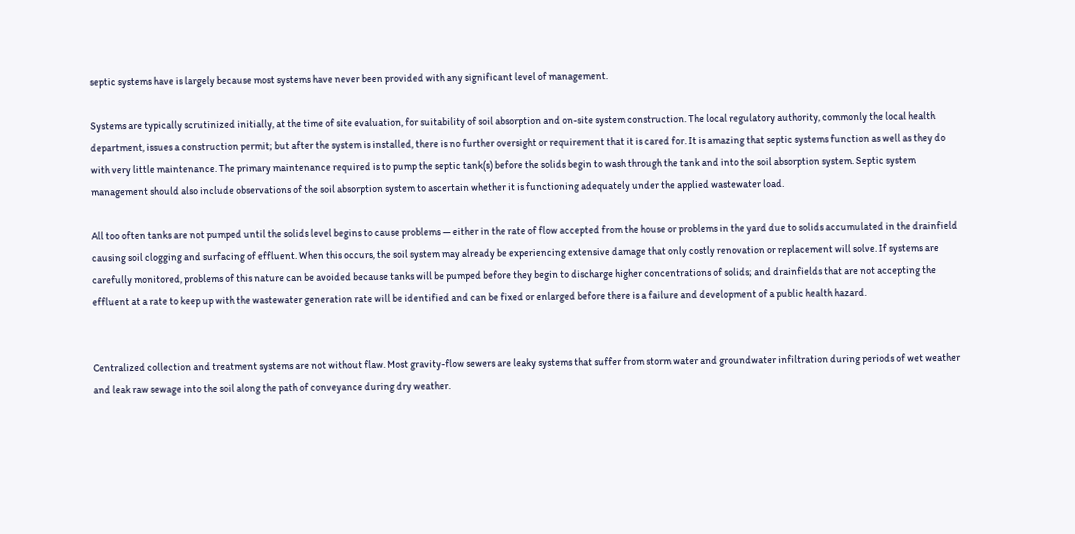septic systems have is largely because most systems have never been provided with any significant level of management.

Systems are typically scrutinized initially, at the time of site evaluation, for suitability of soil absorption and on-site system construction. The local regulatory authority, commonly the local health department, issues a construction permit; but after the system is installed, there is no further oversight or requirement that it is cared for. It is amazing that septic systems function as well as they do with very little maintenance. The primary maintenance required is to pump the septic tank(s) before the solids begin to wash through the tank and into the soil absorption system. Septic system management should also include observations of the soil absorption system to ascertain whether it is functioning adequately under the applied wastewater load.

All too often tanks are not pumped until the solids level begins to cause problems — either in the rate of flow accepted from the house or problems in the yard due to solids accumulated in the drainfield causing soil clogging and surfacing of effluent. When this occurs, the soil system may already be experiencing extensive damage that only costly renovation or replacement will solve. If systems are carefully monitored, problems of this nature can be avoided because tanks will be pumped before they begin to discharge higher concentrations of solids; and drainfields that are not accepting the effluent at a rate to keep up with the wastewater generation rate will be identified and can be fixed or enlarged before there is a failure and development of a public health hazard.


Centralized collection and treatment systems are not without flaw. Most gravity-flow sewers are leaky systems that suffer from storm water and groundwater infiltration during periods of wet weather and leak raw sewage into the soil along the path of conveyance during dry weather.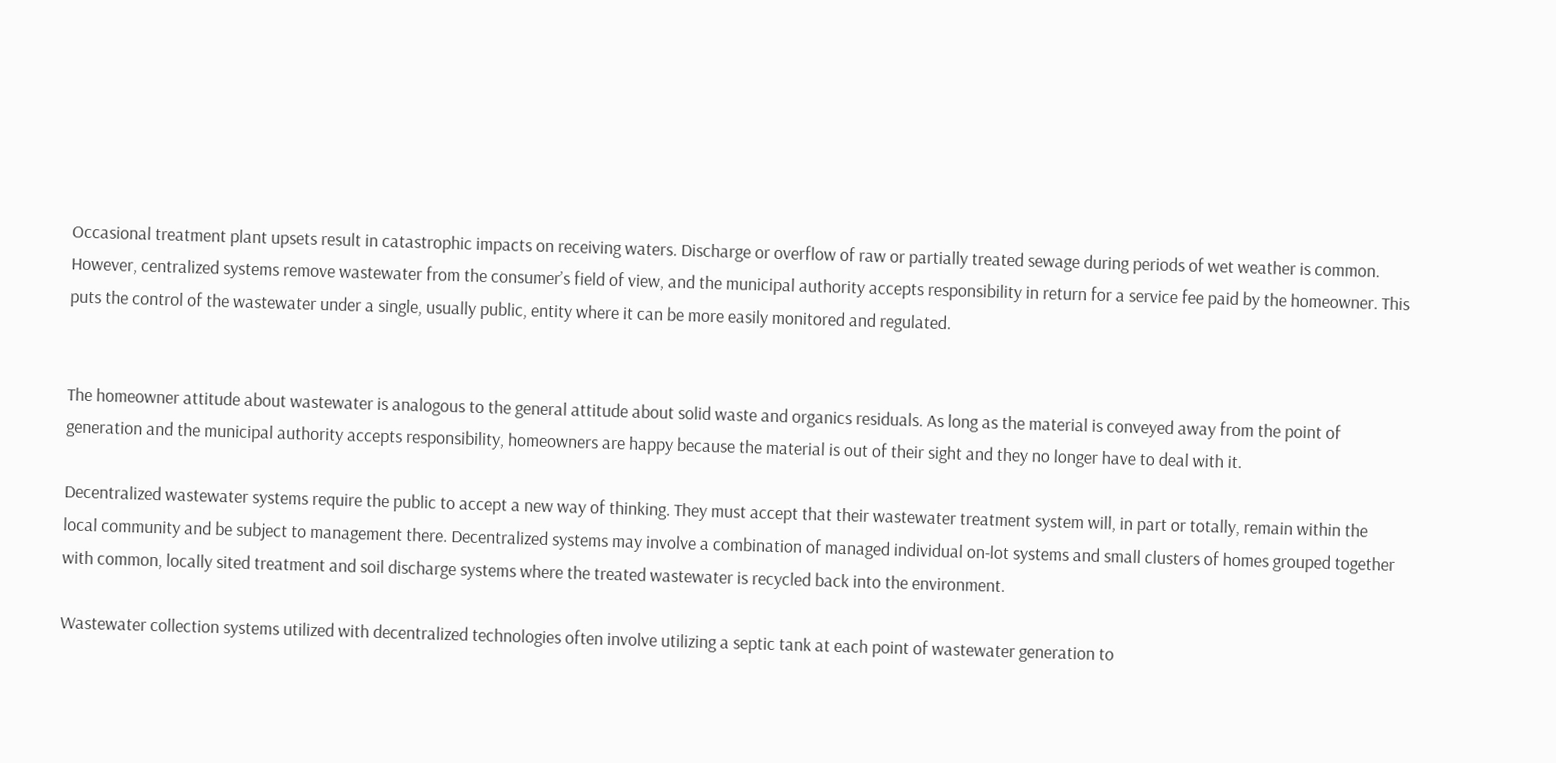Occasional treatment plant upsets result in catastrophic impacts on receiving waters. Discharge or overflow of raw or partially treated sewage during periods of wet weather is common. However, centralized systems remove wastewater from the consumer’s field of view, and the municipal authority accepts responsibility in return for a service fee paid by the homeowner. This puts the control of the wastewater under a single, usually public, entity where it can be more easily monitored and regulated.


The homeowner attitude about wastewater is analogous to the general attitude about solid waste and organics residuals. As long as the material is conveyed away from the point of generation and the municipal authority accepts responsibility, homeowners are happy because the material is out of their sight and they no longer have to deal with it.

Decentralized wastewater systems require the public to accept a new way of thinking. They must accept that their wastewater treatment system will, in part or totally, remain within the local community and be subject to management there. Decentralized systems may involve a combination of managed individual on-lot systems and small clusters of homes grouped together with common, locally sited treatment and soil discharge systems where the treated wastewater is recycled back into the environment.

Wastewater collection systems utilized with decentralized technologies often involve utilizing a septic tank at each point of wastewater generation to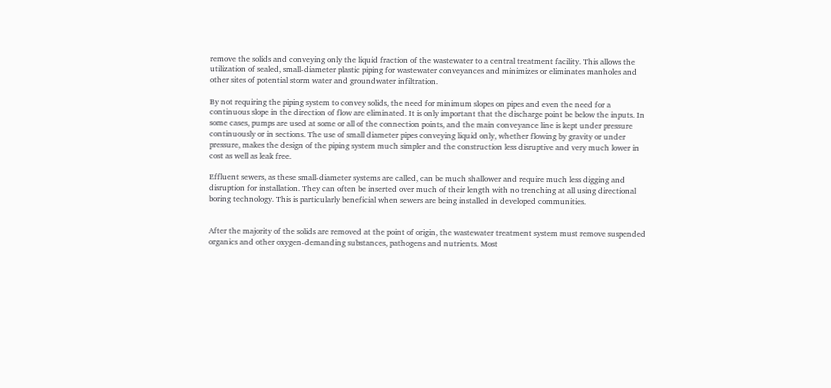remove the solids and conveying only the liquid fraction of the wastewater to a central treatment facility. This allows the utilization of sealed, small-diameter plastic piping for wastewater conveyances and minimizes or eliminates manholes and other sites of potential storm water and groundwater infiltration.

By not requiring the piping system to convey solids, the need for minimum slopes on pipes and even the need for a continuous slope in the direction of flow are eliminated. It is only important that the discharge point be below the inputs. In some cases, pumps are used at some or all of the connection points, and the main conveyance line is kept under pressure continuously or in sections. The use of small diameter pipes conveying liquid only, whether flowing by gravity or under pressure, makes the design of the piping system much simpler and the construction less disruptive and very much lower in cost as well as leak free.

Effluent sewers, as these small-diameter systems are called, can be much shallower and require much less digging and disruption for installation. They can often be inserted over much of their length with no trenching at all using directional boring technology. This is particularly beneficial when sewers are being installed in developed communities.


After the majority of the solids are removed at the point of origin, the wastewater treatment system must remove suspended organics and other oxygen-demanding substances, pathogens and nutrients. Most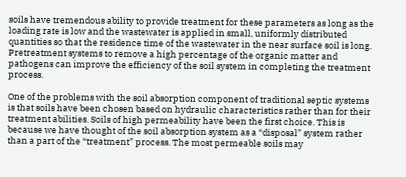soils have tremendous ability to provide treatment for these parameters as long as the loading rate is low and the wastewater is applied in small, uniformly distributed quantities so that the residence time of the wastewater in the near surface soil is long. Pretreatment systems to remove a high percentage of the organic matter and pathogens can improve the efficiency of the soil system in completing the treatment process.

One of the problems with the soil absorption component of traditional septic systems is that soils have been chosen based on hydraulic characteristics rather than for their treatment abilities. Soils of high permeability have been the first choice. This is because we have thought of the soil absorption system as a “disposal” system rather than a part of the “treatment” process. The most permeable soils may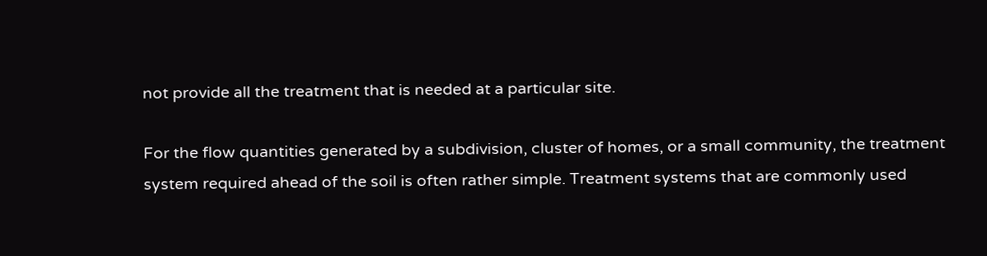not provide all the treatment that is needed at a particular site.

For the flow quantities generated by a subdivision, cluster of homes, or a small community, the treatment system required ahead of the soil is often rather simple. Treatment systems that are commonly used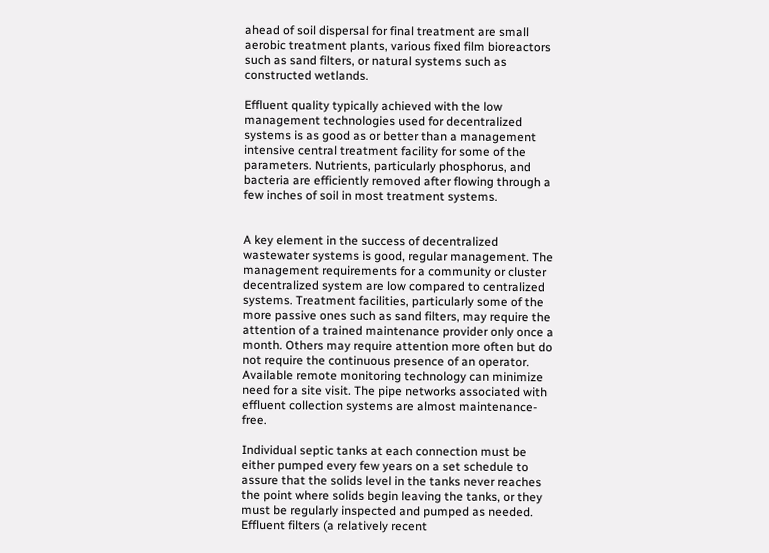ahead of soil dispersal for final treatment are small aerobic treatment plants, various fixed film bioreactors such as sand filters, or natural systems such as constructed wetlands.

Effluent quality typically achieved with the low management technologies used for decentralized systems is as good as or better than a management intensive central treatment facility for some of the parameters. Nutrients, particularly phosphorus, and bacteria are efficiently removed after flowing through a few inches of soil in most treatment systems.


A key element in the success of decentralized wastewater systems is good, regular management. The management requirements for a community or cluster decentralized system are low compared to centralized systems. Treatment facilities, particularly some of the more passive ones such as sand filters, may require the attention of a trained maintenance provider only once a month. Others may require attention more often but do not require the continuous presence of an operator. Available remote monitoring technology can minimize need for a site visit. The pipe networks associated with effluent collection systems are almost maintenance-free.

Individual septic tanks at each connection must be either pumped every few years on a set schedule to assure that the solids level in the tanks never reaches the point where solids begin leaving the tanks, or they must be regularly inspected and pumped as needed. Effluent filters (a relatively recent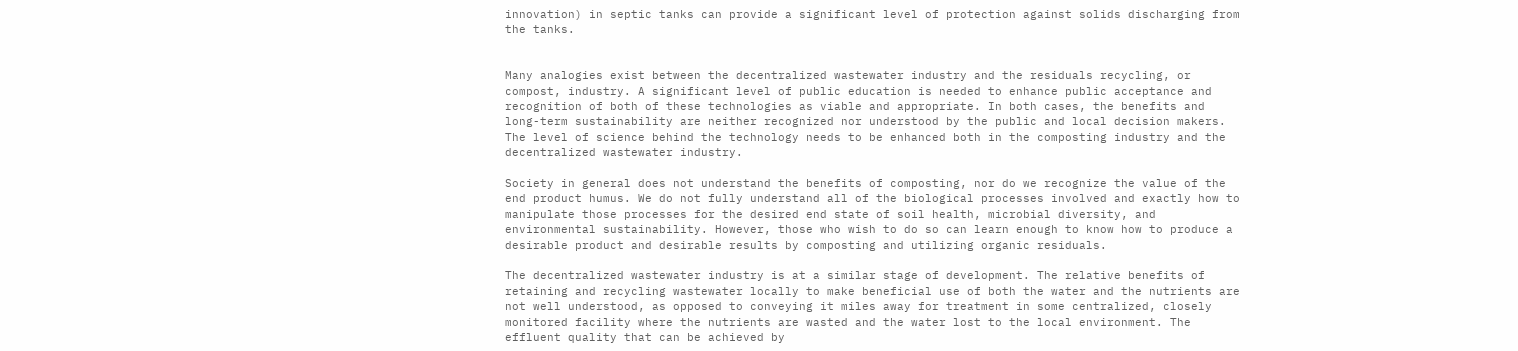innovation) in septic tanks can provide a significant level of protection against solids discharging from the tanks.


Many analogies exist between the decentralized wastewater industry and the residuals recycling, or compost, industry. A significant level of public education is needed to enhance public acceptance and recognition of both of these technologies as viable and appropriate. In both cases, the benefits and long-term sustainability are neither recognized nor understood by the public and local decision makers. The level of science behind the technology needs to be enhanced both in the composting industry and the decentralized wastewater industry.

Society in general does not understand the benefits of composting, nor do we recognize the value of the end product humus. We do not fully understand all of the biological processes involved and exactly how to manipulate those processes for the desired end state of soil health, microbial diversity, and environmental sustainability. However, those who wish to do so can learn enough to know how to produce a desirable product and desirable results by composting and utilizing organic residuals.

The decentralized wastewater industry is at a similar stage of development. The relative benefits of retaining and recycling wastewater locally to make beneficial use of both the water and the nutrients are not well understood, as opposed to conveying it miles away for treatment in some centralized, closely monitored facility where the nutrients are wasted and the water lost to the local environment. The effluent quality that can be achieved by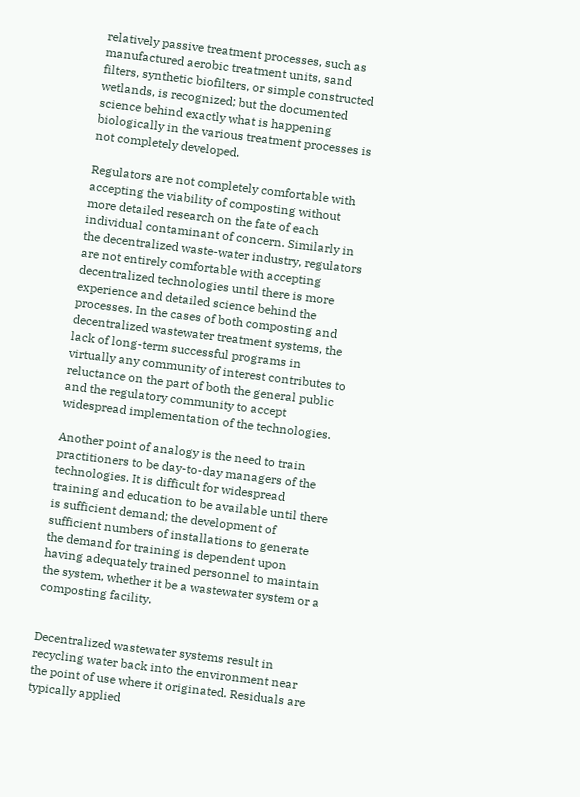relatively passive treatment processes, such as manufactured aerobic treatment units, sand filters, synthetic biofilters, or simple constructed wetlands, is recognized; but the documented science behind exactly what is happening biologically in the various treatment processes is not completely developed.

Regulators are not completely comfortable with accepting the viability of composting without more detailed research on the fate of each individual contaminant of concern. Similarly in the decentralized waste-water industry, regulators are not entirely comfortable with accepting decentralized technologies until there is more experience and detailed science behind the processes. In the cases of both composting and decentralized wastewater treatment systems, the lack of long-term successful programs in virtually any community of interest contributes to reluctance on the part of both the general public and the regulatory community to accept widespread implementation of the technologies.

Another point of analogy is the need to train practitioners to be day-to-day managers of the technologies. It is difficult for widespread training and education to be available until there is sufficient demand; the development of sufficient numbers of installations to generate the demand for training is dependent upon having adequately trained personnel to maintain the system, whether it be a wastewater system or a composting facility.


Decentralized wastewater systems result in recycling water back into the environment near the point of use where it originated. Residuals are typically applied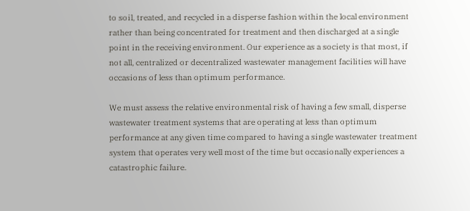to soil, treated, and recycled in a disperse fashion within the local environment rather than being concentrated for treatment and then discharged at a single point in the receiving environment. Our experience as a society is that most, if not all, centralized or decentralized wastewater management facilities will have occasions of less than optimum performance.

We must assess the relative environmental risk of having a few small, disperse wastewater treatment systems that are operating at less than optimum performance at any given time compared to having a single wastewater treatment system that operates very well most of the time but occasionally experiences a catastrophic failure.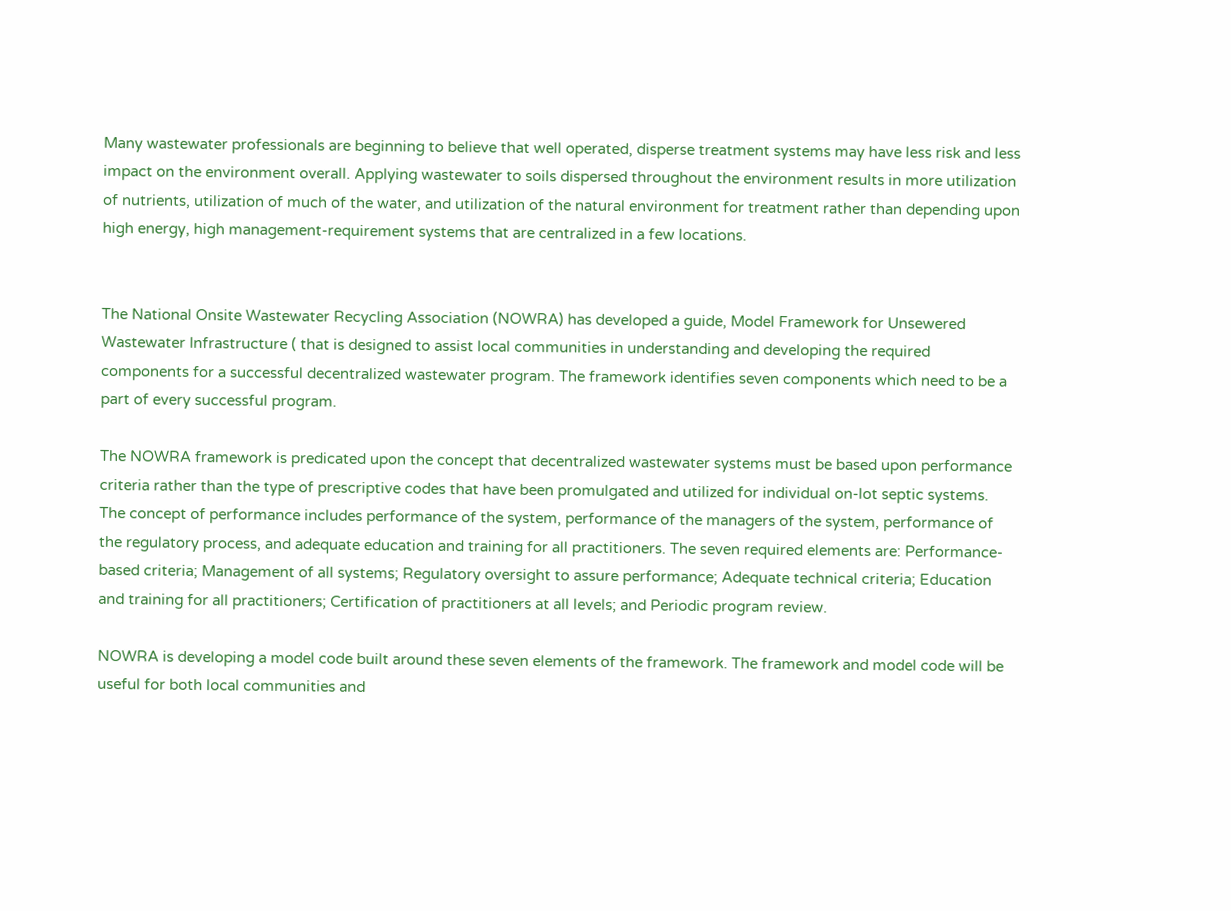Many wastewater professionals are beginning to believe that well operated, disperse treatment systems may have less risk and less impact on the environment overall. Applying wastewater to soils dispersed throughout the environment results in more utilization of nutrients, utilization of much of the water, and utilization of the natural environment for treatment rather than depending upon high energy, high management-requirement systems that are centralized in a few locations.


The National Onsite Wastewater Recycling Association (NOWRA) has developed a guide, Model Framework for Unsewered Wastewater Infrastructure ( that is designed to assist local communities in understanding and developing the required components for a successful decentralized wastewater program. The framework identifies seven components which need to be a part of every successful program.

The NOWRA framework is predicated upon the concept that decentralized wastewater systems must be based upon performance criteria rather than the type of prescriptive codes that have been promulgated and utilized for individual on-lot septic systems. The concept of performance includes performance of the system, performance of the managers of the system, performance of the regulatory process, and adequate education and training for all practitioners. The seven required elements are: Performance-based criteria; Management of all systems; Regulatory oversight to assure performance; Adequate technical criteria; Education and training for all practitioners; Certification of practitioners at all levels; and Periodic program review.

NOWRA is developing a model code built around these seven elements of the framework. The framework and model code will be useful for both local communities and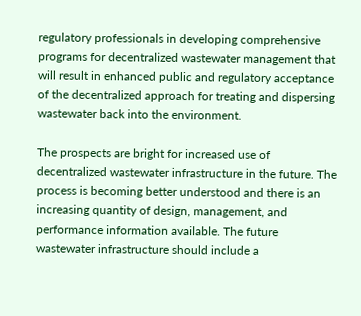regulatory professionals in developing comprehensive programs for decentralized wastewater management that will result in enhanced public and regulatory acceptance of the decentralized approach for treating and dispersing wastewater back into the environment.

The prospects are bright for increased use of decentralized wastewater infrastructure in the future. The process is becoming better understood and there is an increasing quantity of design, management, and performance information available. The future wastewater infrastructure should include a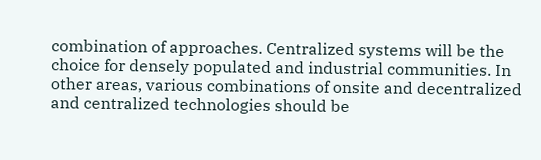combination of approaches. Centralized systems will be the choice for densely populated and industrial communities. In other areas, various combinations of onsite and decentralized and centralized technologies should be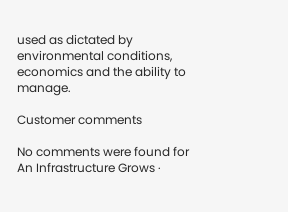used as dictated by environmental conditions, economics and the ability to manage.

Customer comments

No comments were found for An Infrastructure Grows ·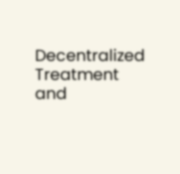Decentralized Treatment and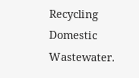Recycling Domestic Wastewater.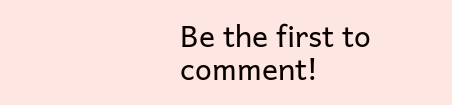Be the first to comment!